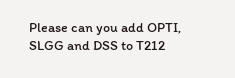Please can you add OPTI, SLGG and DSS to T212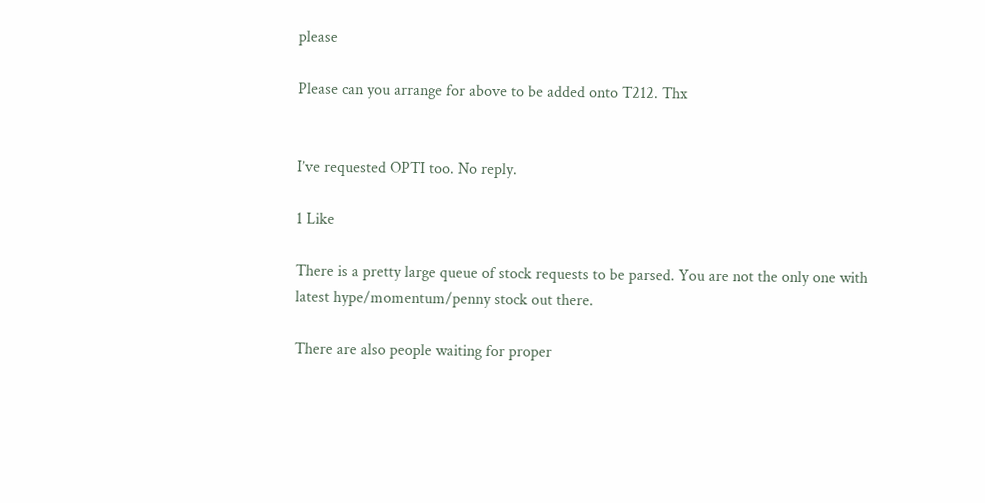please

Please can you arrange for above to be added onto T212. Thx


I’ve requested OPTI too. No reply.

1 Like

There is a pretty large queue of stock requests to be parsed. You are not the only one with latest hype/momentum/penny stock out there.

There are also people waiting for proper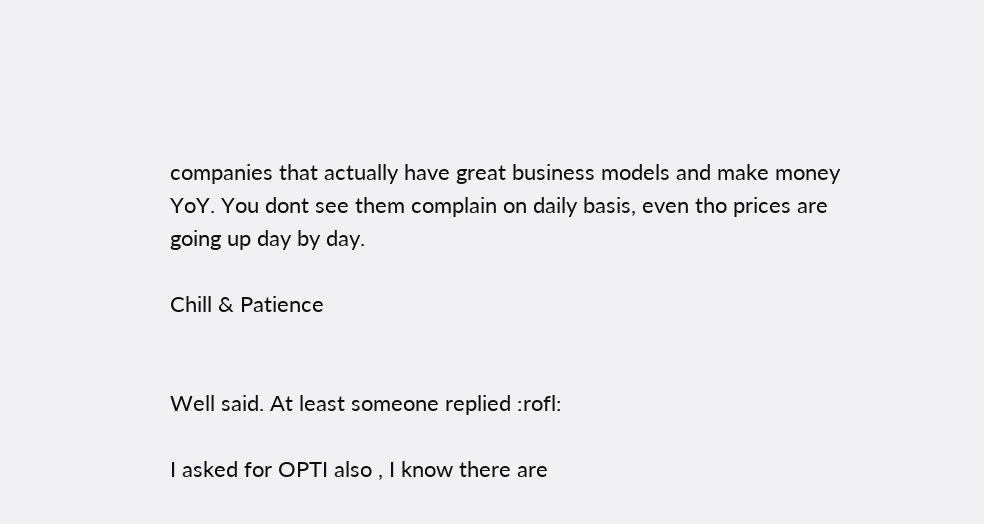companies that actually have great business models and make money YoY. You dont see them complain on daily basis, even tho prices are going up day by day.

Chill & Patience


Well said. At least someone replied :rofl:

I asked for OPTI also , I know there are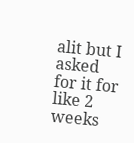alit but I asked for it for like 2 weeks